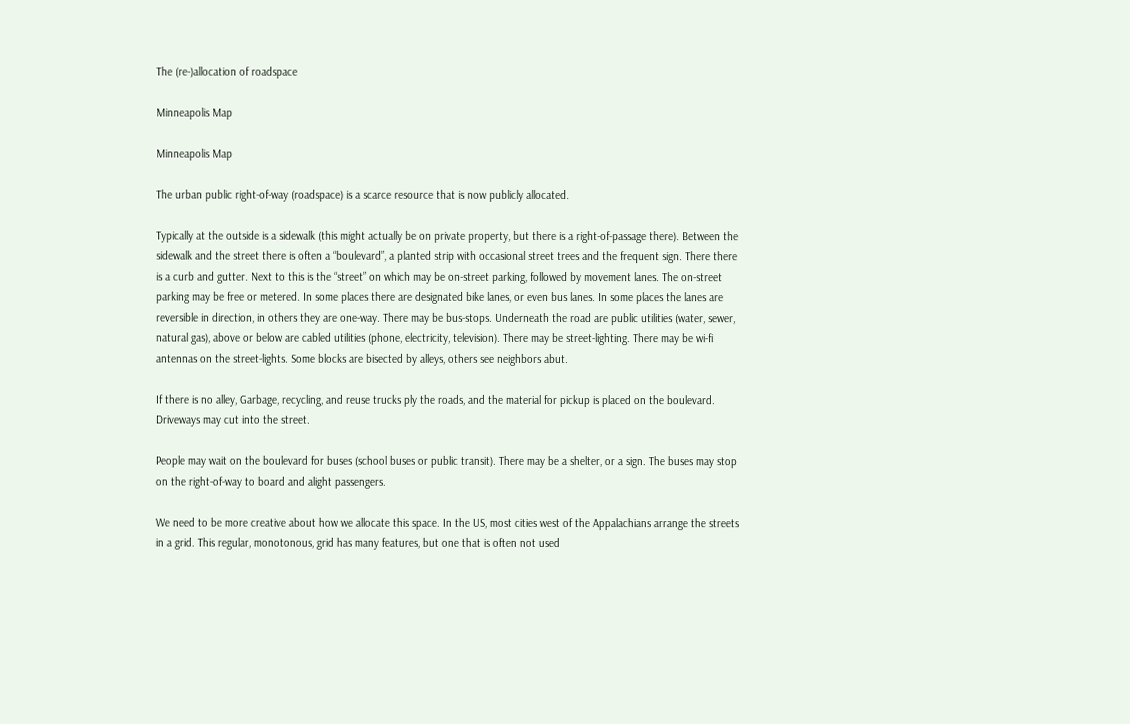The (re-)allocation of roadspace

Minneapolis Map

Minneapolis Map

The urban public right-of-way (roadspace) is a scarce resource that is now publicly allocated.

Typically at the outside is a sidewalk (this might actually be on private property, but there is a right-of-passage there). Between the sidewalk and the street there is often a “boulevard”, a planted strip with occasional street trees and the frequent sign. There there is a curb and gutter. Next to this is the “street” on which may be on-street parking, followed by movement lanes. The on-street parking may be free or metered. In some places there are designated bike lanes, or even bus lanes. In some places the lanes are reversible in direction, in others they are one-way. There may be bus-stops. Underneath the road are public utilities (water, sewer, natural gas), above or below are cabled utilities (phone, electricity, television). There may be street-lighting. There may be wi-fi antennas on the street-lights. Some blocks are bisected by alleys, others see neighbors abut.

If there is no alley, Garbage, recycling, and reuse trucks ply the roads, and the material for pickup is placed on the boulevard. Driveways may cut into the street.

People may wait on the boulevard for buses (school buses or public transit). There may be a shelter, or a sign. The buses may stop on the right-of-way to board and alight passengers.

We need to be more creative about how we allocate this space. In the US, most cities west of the Appalachians arrange the streets in a grid. This regular, monotonous, grid has many features, but one that is often not used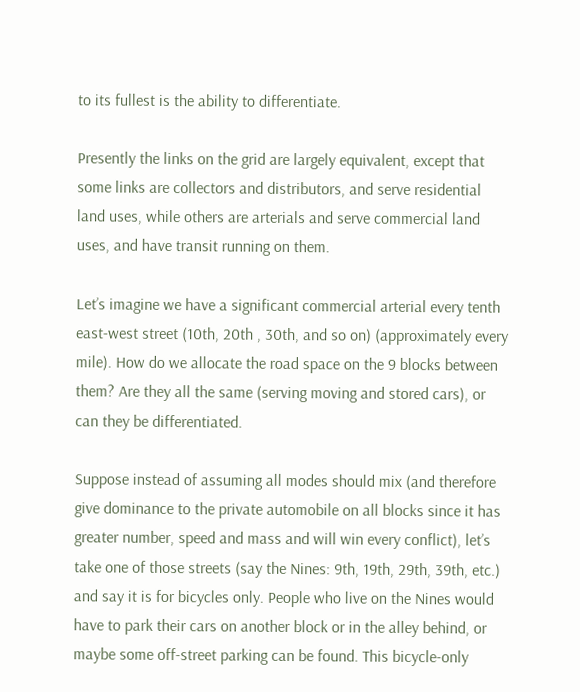to its fullest is the ability to differentiate.

Presently the links on the grid are largely equivalent, except that some links are collectors and distributors, and serve residential land uses, while others are arterials and serve commercial land uses, and have transit running on them.

Let’s imagine we have a significant commercial arterial every tenth east-west street (10th, 20th , 30th, and so on) (approximately every mile). How do we allocate the road space on the 9 blocks between them? Are they all the same (serving moving and stored cars), or can they be differentiated.

Suppose instead of assuming all modes should mix (and therefore give dominance to the private automobile on all blocks since it has greater number, speed and mass and will win every conflict), let’s take one of those streets (say the Nines: 9th, 19th, 29th, 39th, etc.) and say it is for bicycles only. People who live on the Nines would have to park their cars on another block or in the alley behind, or maybe some off-street parking can be found. This bicycle-only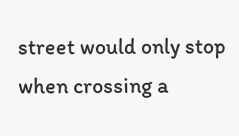street would only stop when crossing a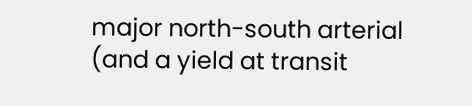major north-south arterial (and a yield at transit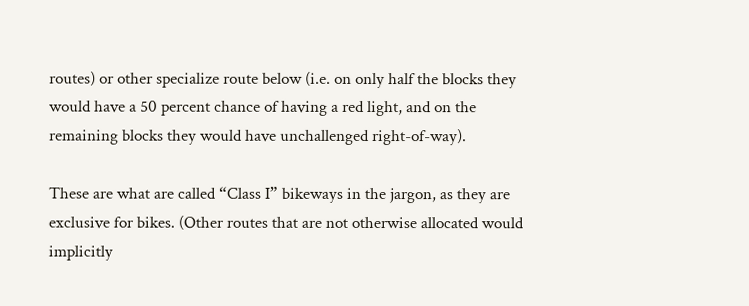routes) or other specialize route below (i.e. on only half the blocks they would have a 50 percent chance of having a red light, and on the remaining blocks they would have unchallenged right-of-way).

These are what are called “Class I” bikeways in the jargon, as they are exclusive for bikes. (Other routes that are not otherwise allocated would implicitly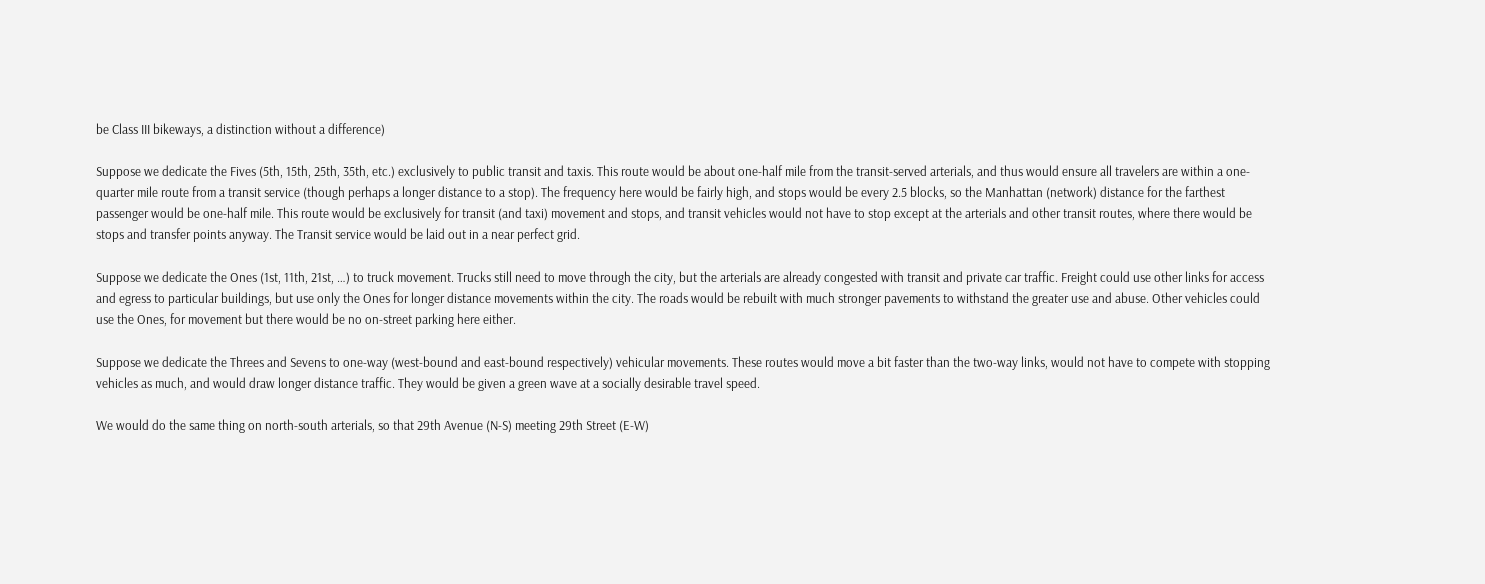be Class III bikeways, a distinction without a difference)

Suppose we dedicate the Fives (5th, 15th, 25th, 35th, etc.) exclusively to public transit and taxis. This route would be about one-half mile from the transit-served arterials, and thus would ensure all travelers are within a one-quarter mile route from a transit service (though perhaps a longer distance to a stop). The frequency here would be fairly high, and stops would be every 2.5 blocks, so the Manhattan (network) distance for the farthest passenger would be one-half mile. This route would be exclusively for transit (and taxi) movement and stops, and transit vehicles would not have to stop except at the arterials and other transit routes, where there would be stops and transfer points anyway. The Transit service would be laid out in a near perfect grid.

Suppose we dedicate the Ones (1st, 11th, 21st, …) to truck movement. Trucks still need to move through the city, but the arterials are already congested with transit and private car traffic. Freight could use other links for access and egress to particular buildings, but use only the Ones for longer distance movements within the city. The roads would be rebuilt with much stronger pavements to withstand the greater use and abuse. Other vehicles could use the Ones, for movement but there would be no on-street parking here either.

Suppose we dedicate the Threes and Sevens to one-way (west-bound and east-bound respectively) vehicular movements. These routes would move a bit faster than the two-way links, would not have to compete with stopping vehicles as much, and would draw longer distance traffic. They would be given a green wave at a socially desirable travel speed.

We would do the same thing on north-south arterials, so that 29th Avenue (N-S) meeting 29th Street (E-W)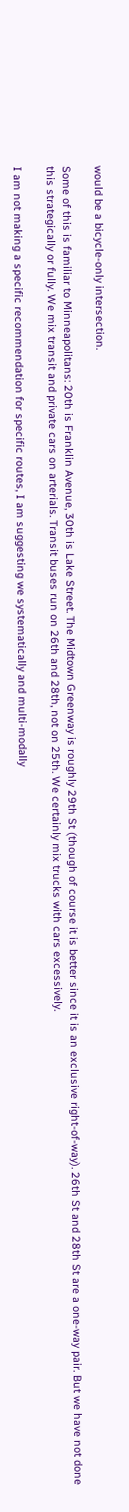would be a bicycle-only intersection.

Some of this is familiar to Minneapolitans: 20th is Franklin Avenue, 30th is Lake Street. The Midtown Greenway is roughly 29th St (though of course it is better since it is an exclusive right-of-way). 26th St and 28th St are a one-way pair. But we have not done this strategically or fully. We mix transit and private cars on arterials. Transit buses run on 26th and 28th, not on 25th. We certainly mix trucks with cars excessively.

I am not making a specific recommendation for specific routes, I am suggesting we systematically and multi-modally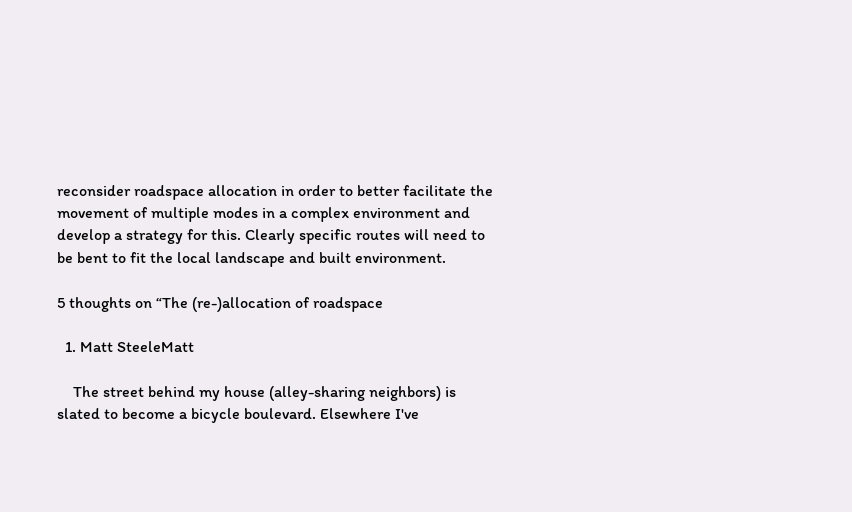reconsider roadspace allocation in order to better facilitate the movement of multiple modes in a complex environment and develop a strategy for this. Clearly specific routes will need to be bent to fit the local landscape and built environment.

5 thoughts on “The (re-)allocation of roadspace

  1. Matt SteeleMatt

    The street behind my house (alley-sharing neighbors) is slated to become a bicycle boulevard. Elsewhere I've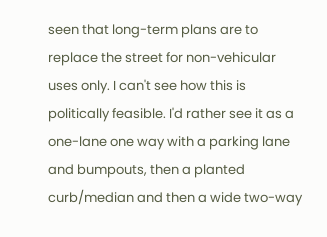seen that long-term plans are to replace the street for non-vehicular uses only. I can't see how this is politically feasible. I'd rather see it as a one-lane one way with a parking lane and bumpouts, then a planted curb/median and then a wide two-way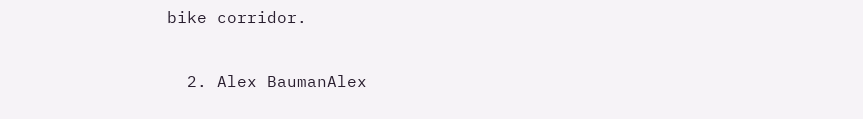bike corridor.

  2. Alex BaumanAlex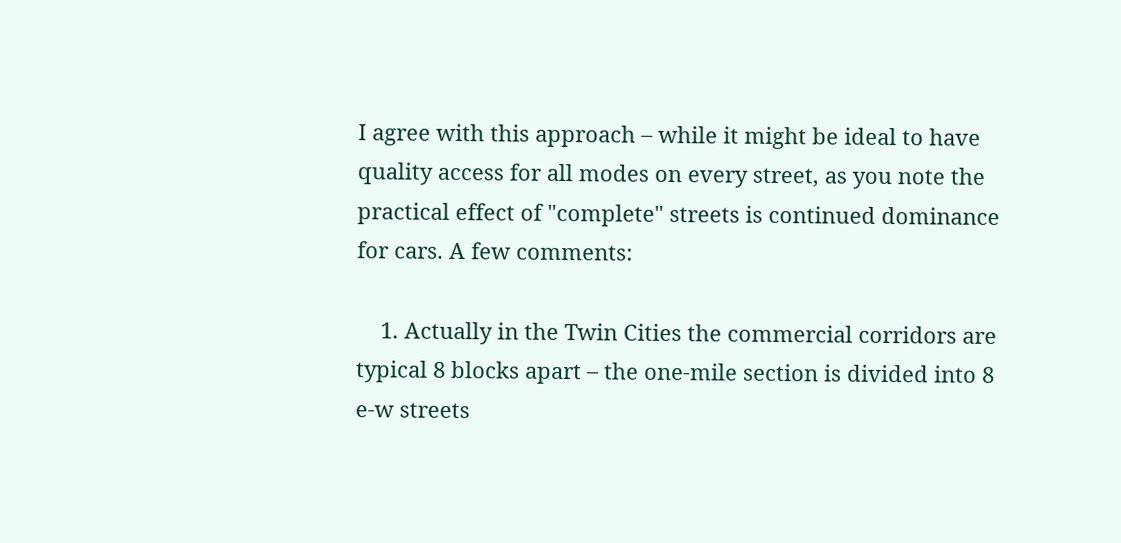I agree with this approach – while it might be ideal to have quality access for all modes on every street, as you note the practical effect of "complete" streets is continued dominance for cars. A few comments:

    1. Actually in the Twin Cities the commercial corridors are typical 8 blocks apart – the one-mile section is divided into 8 e-w streets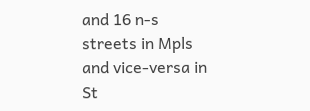and 16 n-s streets in Mpls and vice-versa in St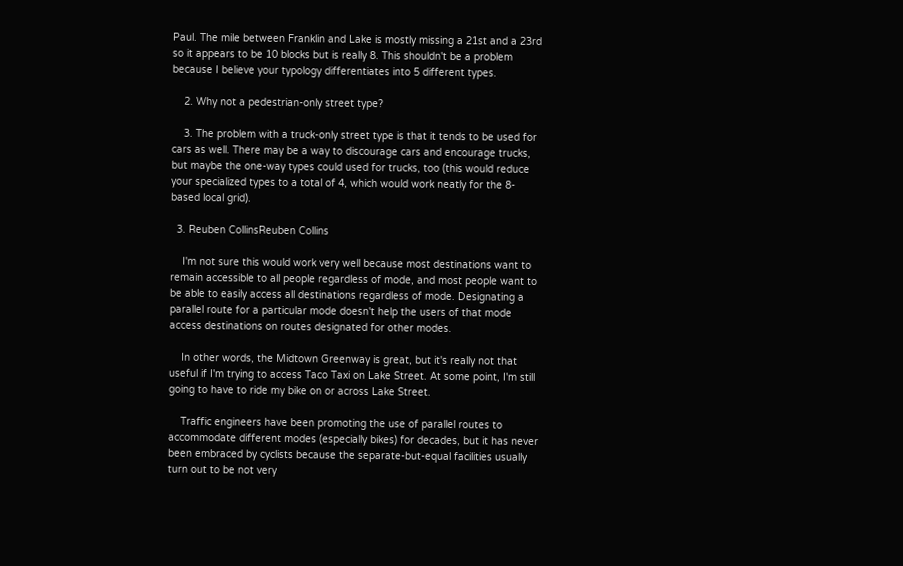Paul. The mile between Franklin and Lake is mostly missing a 21st and a 23rd so it appears to be 10 blocks but is really 8. This shouldn't be a problem because I believe your typology differentiates into 5 different types.

    2. Why not a pedestrian-only street type?

    3. The problem with a truck-only street type is that it tends to be used for cars as well. There may be a way to discourage cars and encourage trucks, but maybe the one-way types could used for trucks, too (this would reduce your specialized types to a total of 4, which would work neatly for the 8-based local grid).

  3. Reuben CollinsReuben Collins

    I'm not sure this would work very well because most destinations want to remain accessible to all people regardless of mode, and most people want to be able to easily access all destinations regardless of mode. Designating a parallel route for a particular mode doesn't help the users of that mode access destinations on routes designated for other modes.

    In other words, the Midtown Greenway is great, but it's really not that useful if I'm trying to access Taco Taxi on Lake Street. At some point, I'm still going to have to ride my bike on or across Lake Street.

    Traffic engineers have been promoting the use of parallel routes to accommodate different modes (especially bikes) for decades, but it has never been embraced by cyclists because the separate-but-equal facilities usually turn out to be not very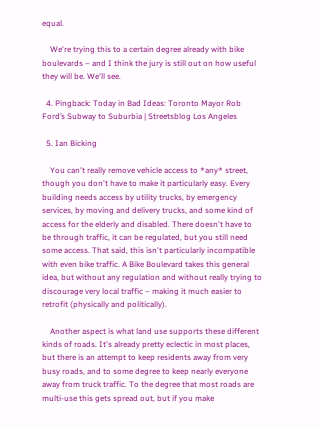equal.

    We're trying this to a certain degree already with bike boulevards – and I think the jury is still out on how useful they will be. We'll see.

  4. Pingback: Today in Bad Ideas: Toronto Mayor Rob Ford’s Subway to Suburbia | Streetsblog Los Angeles

  5. Ian Bicking

    You can't really remove vehicle access to *any* street, though you don't have to make it particularly easy. Every building needs access by utility trucks, by emergency services, by moving and delivery trucks, and some kind of access for the elderly and disabled. There doesn't have to be through traffic, it can be regulated, but you still need some access. That said, this isn't particularly incompatible with even bike traffic. A Bike Boulevard takes this general idea, but without any regulation and without really trying to discourage very local traffic – making it much easier to retrofit (physically and politically).

    Another aspect is what land use supports these different kinds of roads. It's already pretty eclectic in most places, but there is an attempt to keep residents away from very busy roads, and to some degree to keep nearly everyone away from truck traffic. To the degree that most roads are multi-use this gets spread out, but if you make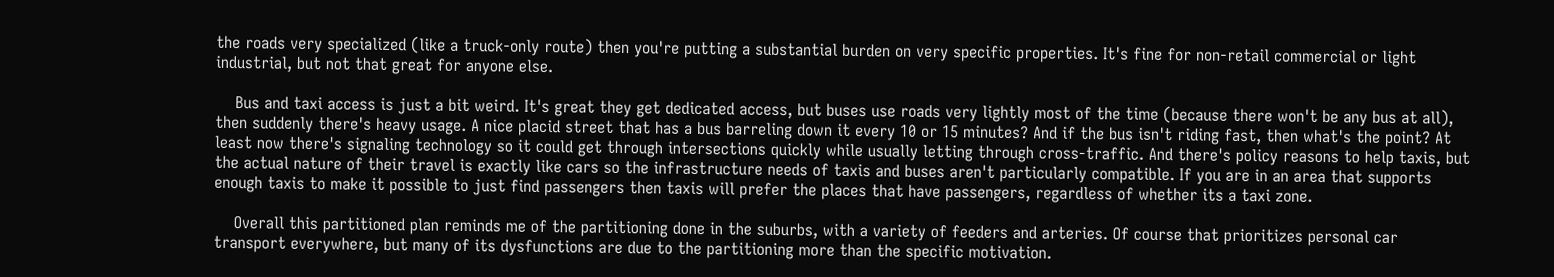the roads very specialized (like a truck-only route) then you're putting a substantial burden on very specific properties. It's fine for non-retail commercial or light industrial, but not that great for anyone else.

    Bus and taxi access is just a bit weird. It's great they get dedicated access, but buses use roads very lightly most of the time (because there won't be any bus at all), then suddenly there's heavy usage. A nice placid street that has a bus barreling down it every 10 or 15 minutes? And if the bus isn't riding fast, then what's the point? At least now there's signaling technology so it could get through intersections quickly while usually letting through cross-traffic. And there's policy reasons to help taxis, but the actual nature of their travel is exactly like cars so the infrastructure needs of taxis and buses aren't particularly compatible. If you are in an area that supports enough taxis to make it possible to just find passengers then taxis will prefer the places that have passengers, regardless of whether its a taxi zone.

    Overall this partitioned plan reminds me of the partitioning done in the suburbs, with a variety of feeders and arteries. Of course that prioritizes personal car transport everywhere, but many of its dysfunctions are due to the partitioning more than the specific motivation.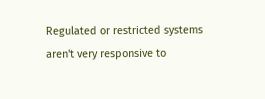Regulated or restricted systems aren't very responsive to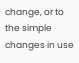change, or to the simple changes in use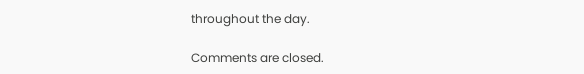throughout the day.

Comments are closed.